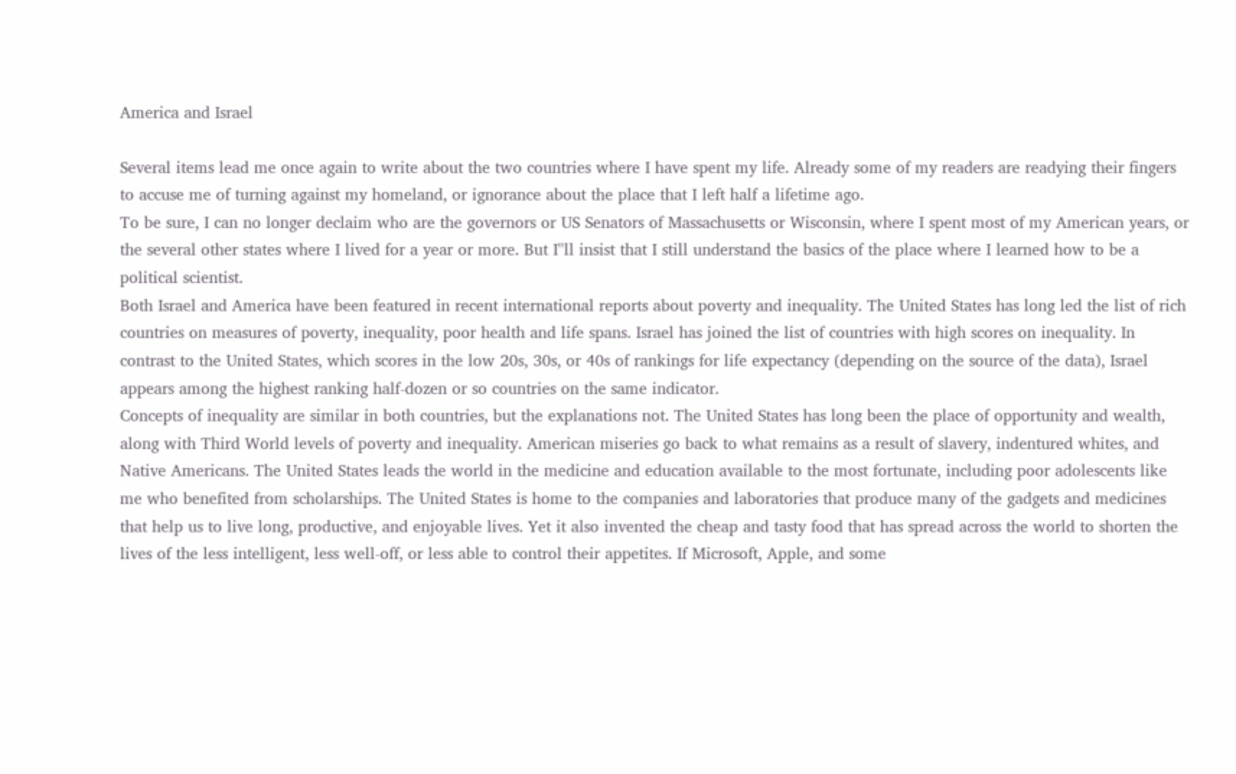America and Israel

Several items lead me once again to write about the two countries where I have spent my life. Already some of my readers are readying their fingers to accuse me of turning against my homeland, or ignorance about the place that I left half a lifetime ago.
To be sure, I can no longer declaim who are the governors or US Senators of Massachusetts or Wisconsin, where I spent most of my American years, or the several other states where I lived for a year or more. But I''ll insist that I still understand the basics of the place where I learned how to be a political scientist.
Both Israel and America have been featured in recent international reports about poverty and inequality. The United States has long led the list of rich countries on measures of poverty, inequality, poor health and life spans. Israel has joined the list of countries with high scores on inequality. In contrast to the United States, which scores in the low 20s, 30s, or 40s of rankings for life expectancy (depending on the source of the data), Israel appears among the highest ranking half-dozen or so countries on the same indicator.
Concepts of inequality are similar in both countries, but the explanations not. The United States has long been the place of opportunity and wealth, along with Third World levels of poverty and inequality. American miseries go back to what remains as a result of slavery, indentured whites, and Native Americans. The United States leads the world in the medicine and education available to the most fortunate, including poor adolescents like me who benefited from scholarships. The United States is home to the companies and laboratories that produce many of the gadgets and medicines that help us to live long, productive, and enjoyable lives. Yet it also invented the cheap and tasty food that has spread across the world to shorten the lives of the less intelligent, less well-off, or less able to control their appetites. If Microsoft, Apple, and some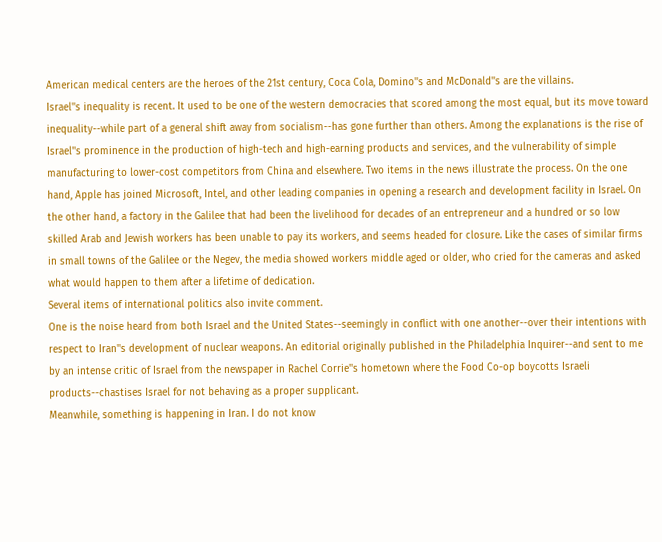American medical centers are the heroes of the 21st century, Coca Cola, Domino''s and McDonald''s are the villains.
Israel''s inequality is recent. It used to be one of the western democracies that scored among the most equal, but its move toward inequality--while part of a general shift away from socialism--has gone further than others. Among the explanations is the rise of Israel''s prominence in the production of high-tech and high-earning products and services, and the vulnerability of simple manufacturing to lower-cost competitors from China and elsewhere. Two items in the news illustrate the process. On the one hand, Apple has joined Microsoft, Intel, and other leading companies in opening a research and development facility in Israel. On the other hand, a factory in the Galilee that had been the livelihood for decades of an entrepreneur and a hundred or so low skilled Arab and Jewish workers has been unable to pay its workers, and seems headed for closure. Like the cases of similar firms in small towns of the Galilee or the Negev, the media showed workers middle aged or older, who cried for the cameras and asked what would happen to them after a lifetime of dedication.
Several items of international politics also invite comment.
One is the noise heard from both Israel and the United States--seemingly in conflict with one another--over their intentions with respect to Iran''s development of nuclear weapons. An editorial originally published in the Philadelphia Inquirer--and sent to me by an intense critic of Israel from the newspaper in Rachel Corrie''s hometown where the Food Co-op boycotts Israeli products--chastises Israel for not behaving as a proper supplicant.
Meanwhile, something is happening in Iran. I do not know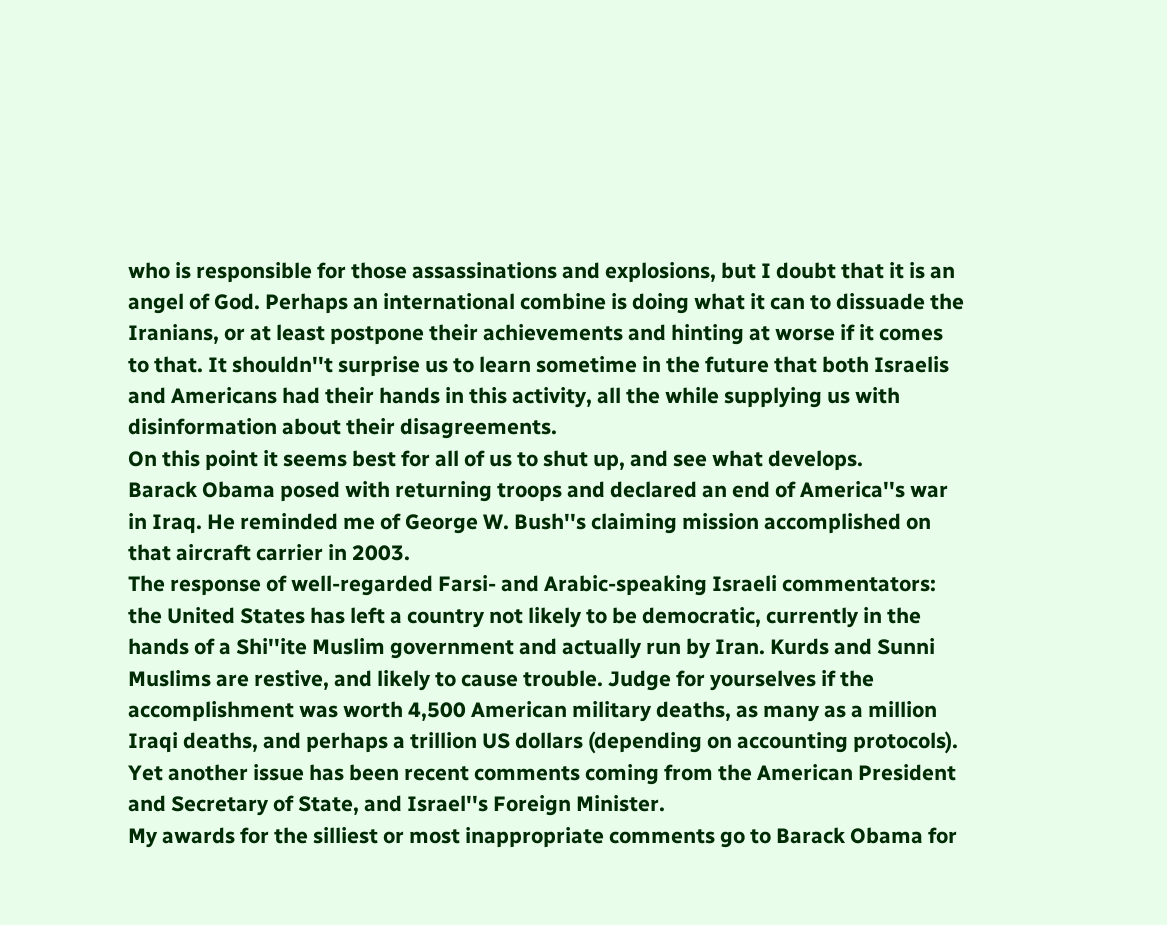who is responsible for those assassinations and explosions, but I doubt that it is an angel of God. Perhaps an international combine is doing what it can to dissuade the Iranians, or at least postpone their achievements and hinting at worse if it comes to that. It shouldn''t surprise us to learn sometime in the future that both Israelis and Americans had their hands in this activity, all the while supplying us with disinformation about their disagreements.
On this point it seems best for all of us to shut up, and see what develops.
Barack Obama posed with returning troops and declared an end of America''s war in Iraq. He reminded me of George W. Bush''s claiming mission accomplished on that aircraft carrier in 2003.
The response of well-regarded Farsi- and Arabic-speaking Israeli commentators: the United States has left a country not likely to be democratic, currently in the hands of a Shi''ite Muslim government and actually run by Iran. Kurds and Sunni Muslims are restive, and likely to cause trouble. Judge for yourselves if the accomplishment was worth 4,500 American military deaths, as many as a million Iraqi deaths, and perhaps a trillion US dollars (depending on accounting protocols).
Yet another issue has been recent comments coming from the American President and Secretary of State, and Israel''s Foreign Minister.
My awards for the silliest or most inappropriate comments go to Barack Obama for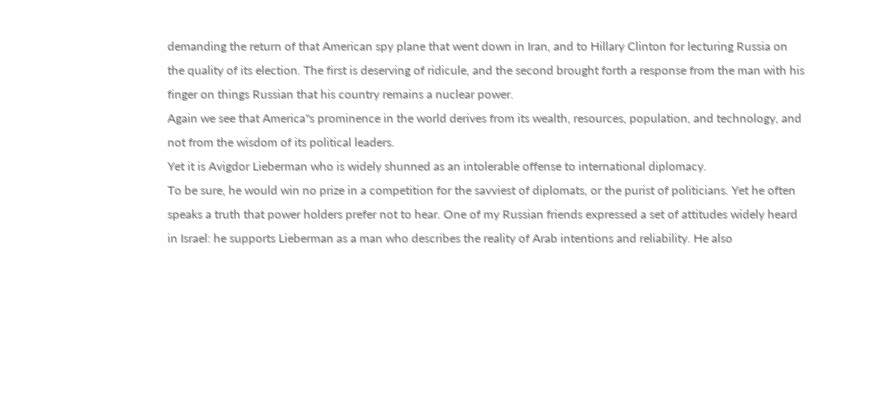demanding the return of that American spy plane that went down in Iran, and to Hillary Clinton for lecturing Russia on the quality of its election. The first is deserving of ridicule, and the second brought forth a response from the man with his finger on things Russian that his country remains a nuclear power.
Again we see that America''s prominence in the world derives from its wealth, resources, population, and technology, and not from the wisdom of its political leaders.
Yet it is Avigdor Lieberman who is widely shunned as an intolerable offense to international diplomacy.
To be sure, he would win no prize in a competition for the savviest of diplomats, or the purist of politicians. Yet he often speaks a truth that power holders prefer not to hear. One of my Russian friends expressed a set of attitudes widely heard in Israel: he supports Lieberman as a man who describes the reality of Arab intentions and reliability. He also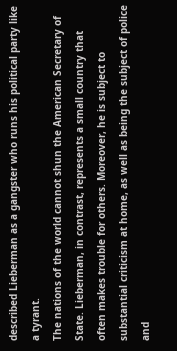described Lieberman as a gangster who runs his political party like a tyrant.
The nations of the world cannot shun the American Secretary of State. Lieberman, in contrast, represents a small country that often makes trouble for others. Moreover, he is subject to substantial criticism at home, as well as being the subject of police and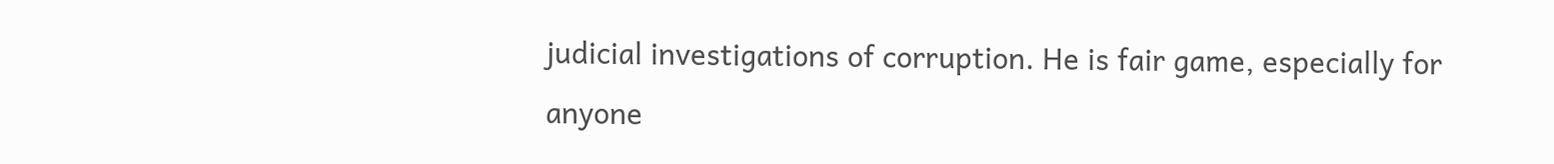judicial investigations of corruption. He is fair game, especially for anyone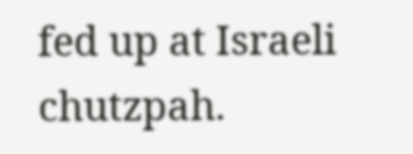fed up at Israeli chutzpah.